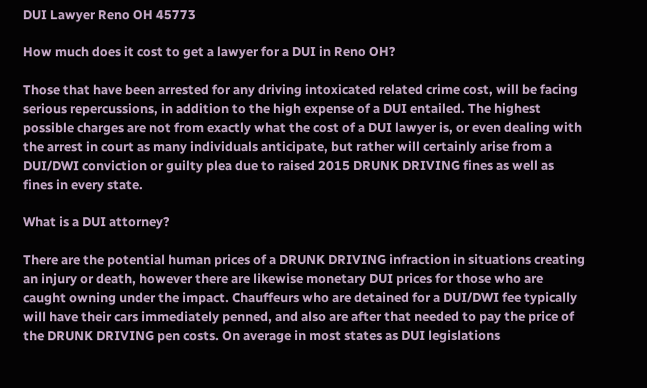DUI Lawyer Reno OH 45773

How much does it cost to get a lawyer for a DUI in Reno OH?

Those that have been arrested for any driving intoxicated related crime cost, will be facing serious repercussions, in addition to the high expense of a DUI entailed. The highest possible charges are not from exactly what the cost of a DUI lawyer is, or even dealing with the arrest in court as many individuals anticipate, but rather will certainly arise from a DUI/DWI conviction or guilty plea due to raised 2015 DRUNK DRIVING fines as well as fines in every state.

What is a DUI attorney?

There are the potential human prices of a DRUNK DRIVING infraction in situations creating an injury or death, however there are likewise monetary DUI prices for those who are caught owning under the impact. Chauffeurs who are detained for a DUI/DWI fee typically will have their cars immediately penned, and also are after that needed to pay the price of the DRUNK DRIVING pen costs. On average in most states as DUI legislations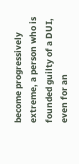become progressively extreme, a person who is founded guilty of a DUI, even for an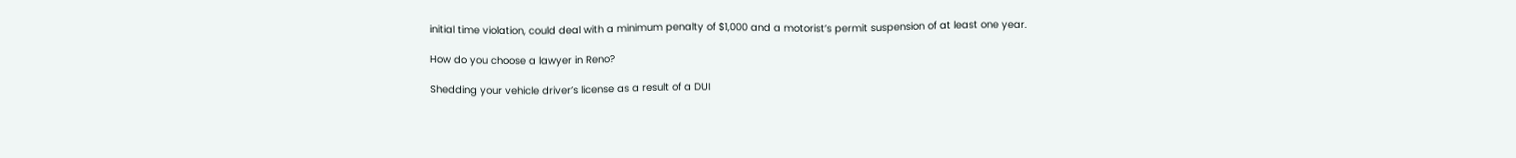initial time violation, could deal with a minimum penalty of $1,000 and a motorist’s permit suspension of at least one year.

How do you choose a lawyer in Reno?

Shedding your vehicle driver’s license as a result of a DUI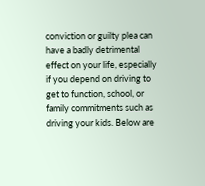conviction or guilty plea can have a badly detrimental effect on your life, especially if you depend on driving to get to function, school, or family commitments such as driving your kids. Below are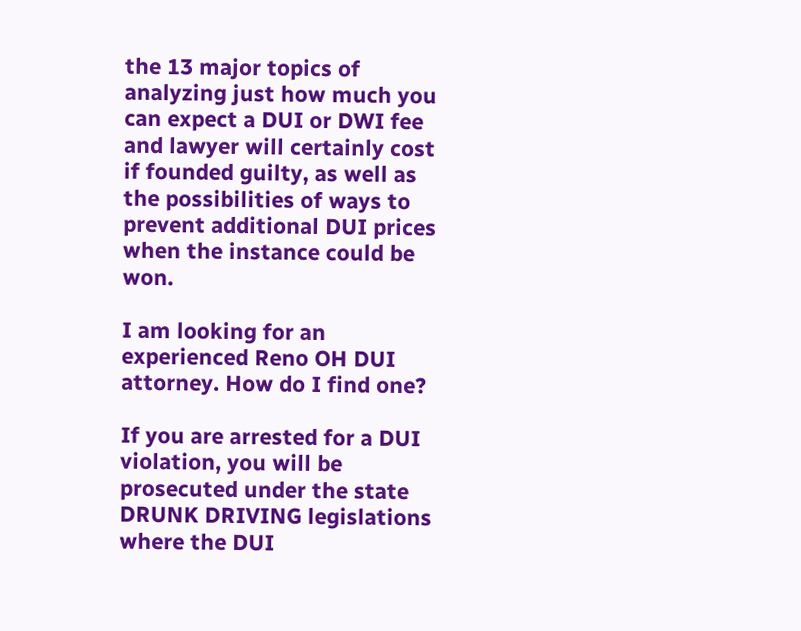the 13 major topics of analyzing just how much you can expect a DUI or DWI fee and lawyer will certainly cost if founded guilty, as well as the possibilities of ways to prevent additional DUI prices when the instance could be won.

I am looking for an experienced Reno OH DUI attorney. How do I find one?

If you are arrested for a DUI violation, you will be prosecuted under the state DRUNK DRIVING legislations where the DUI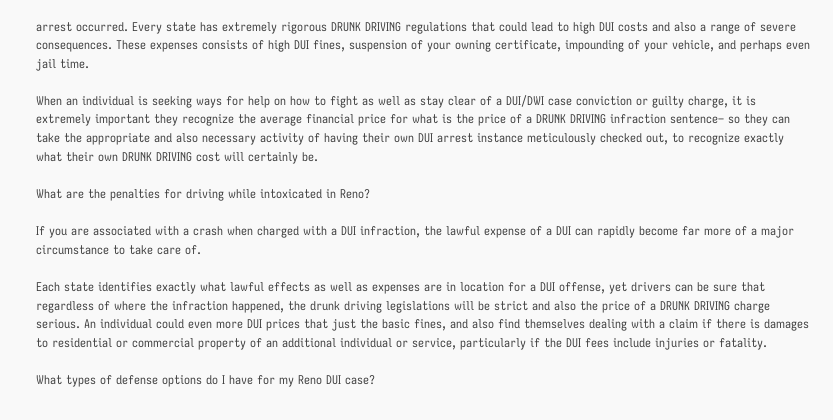arrest occurred. Every state has extremely rigorous DRUNK DRIVING regulations that could lead to high DUI costs and also a range of severe consequences. These expenses consists of high DUI fines, suspension of your owning certificate, impounding of your vehicle, and perhaps even jail time.

When an individual is seeking ways for help on how to fight as well as stay clear of a DUI/DWI case conviction or guilty charge, it is extremely important they recognize the average financial price for what is the price of a DRUNK DRIVING infraction sentence– so they can take the appropriate and also necessary activity of having their own DUI arrest instance meticulously checked out, to recognize exactly what their own DRUNK DRIVING cost will certainly be.

What are the penalties for driving while intoxicated in Reno?

If you are associated with a crash when charged with a DUI infraction, the lawful expense of a DUI can rapidly become far more of a major circumstance to take care of.

Each state identifies exactly what lawful effects as well as expenses are in location for a DUI offense, yet drivers can be sure that regardless of where the infraction happened, the drunk driving legislations will be strict and also the price of a DRUNK DRIVING charge serious. An individual could even more DUI prices that just the basic fines, and also find themselves dealing with a claim if there is damages to residential or commercial property of an additional individual or service, particularly if the DUI fees include injuries or fatality.

What types of defense options do I have for my Reno DUI case?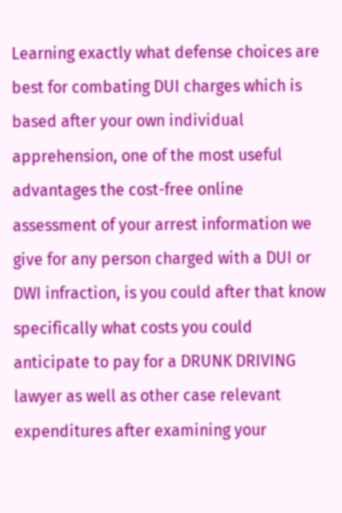Learning exactly what defense choices are best for combating DUI charges which is based after your own individual apprehension, one of the most useful advantages the cost-free online assessment of your arrest information we give for any person charged with a DUI or DWI infraction, is you could after that know specifically what costs you could anticipate to pay for a DRUNK DRIVING lawyer as well as other case relevant expenditures after examining your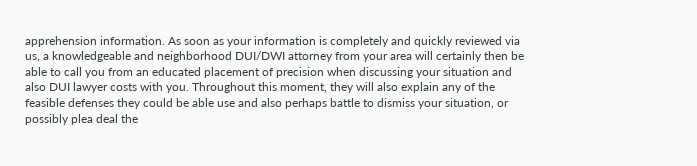apprehension information. As soon as your information is completely and quickly reviewed via us, a knowledgeable and neighborhood DUI/DWI attorney from your area will certainly then be able to call you from an educated placement of precision when discussing your situation and also DUI lawyer costs with you. Throughout this moment, they will also explain any of the feasible defenses they could be able use and also perhaps battle to dismiss your situation, or possibly plea deal the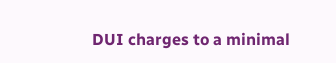DUI charges to a minimal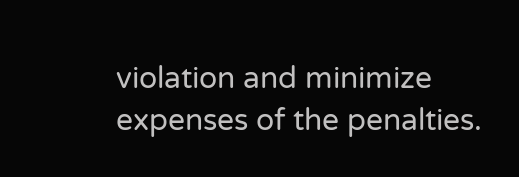violation and minimize expenses of the penalties.